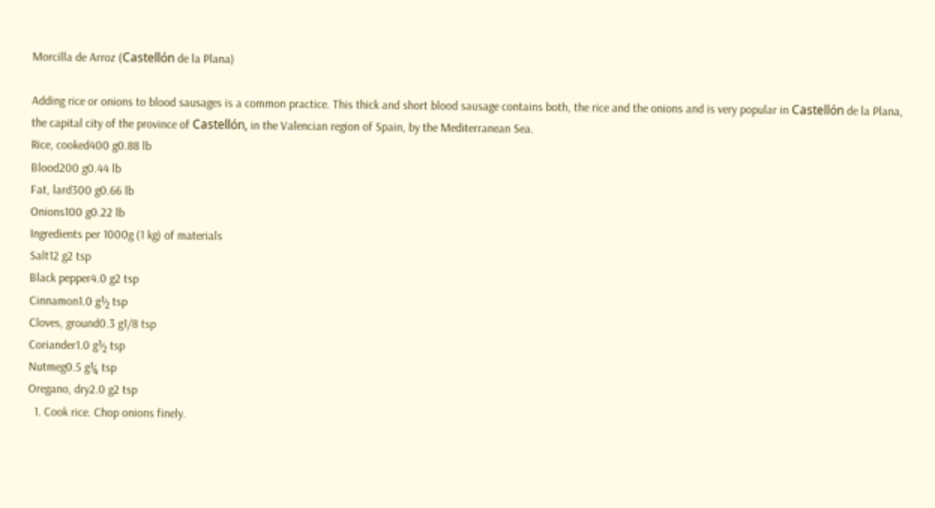Morcilla de Arroz (Castellón de la Plana)

Adding rice or onions to blood sausages is a common practice. This thick and short blood sausage contains both, the rice and the onions and is very popular in Castellón de la Plana, the capital city of the province of Castellón, in the Valencian region of Spain, by the Mediterranean Sea.
Rice, cooked400 g0.88 lb
Blood200 g0.44 lb
Fat, lard300 g0.66 lb
Onions100 g0.22 lb
Ingredients per 1000g (1 kg) of materials
Salt12 g2 tsp
Black pepper4.0 g2 tsp
Cinnamon1.0 g½ tsp
Cloves, ground0.3 g1/8 tsp
Coriander1.0 g½ tsp
Nutmeg0.5 g¼ tsp
Oregano, dry2.0 g2 tsp
  1. Cook rice. Chop onions finely.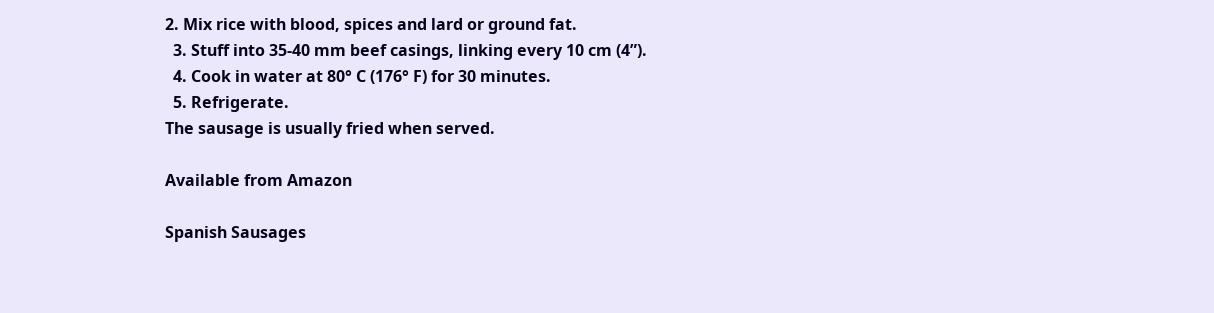2. Mix rice with blood, spices and lard or ground fat.
  3. Stuff into 35-40 mm beef casings, linking every 10 cm (4”).
  4. Cook in water at 80° C (176° F) for 30 minutes.
  5. Refrigerate.
The sausage is usually fried when served.

Available from Amazon

Spanish Sausages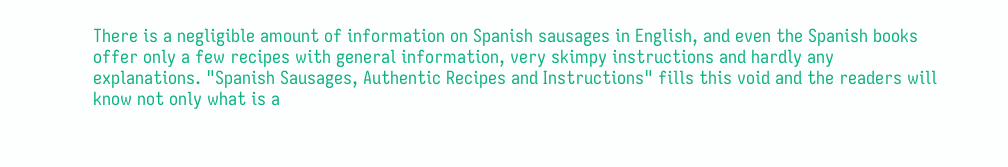There is a negligible amount of information on Spanish sausages in English, and even the Spanish books offer only a few recipes with general information, very skimpy instructions and hardly any explanations. "Spanish Sausages, Authentic Recipes and Instructions" fills this void and the readers will know not only what is a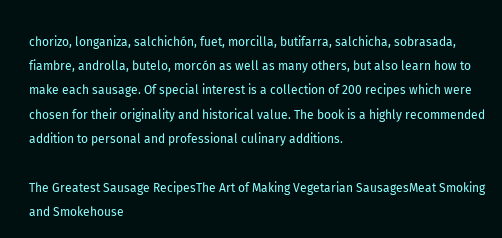chorizo, longaniza, salchichón, fuet, morcilla, butifarra, salchicha, sobrasada, fiambre, androlla, butelo, morcón as well as many others, but also learn how to make each sausage. Of special interest is a collection of 200 recipes which were chosen for their originality and historical value. The book is a highly recommended addition to personal and professional culinary additions.

The Greatest Sausage RecipesThe Art of Making Vegetarian SausagesMeat Smoking and Smokehouse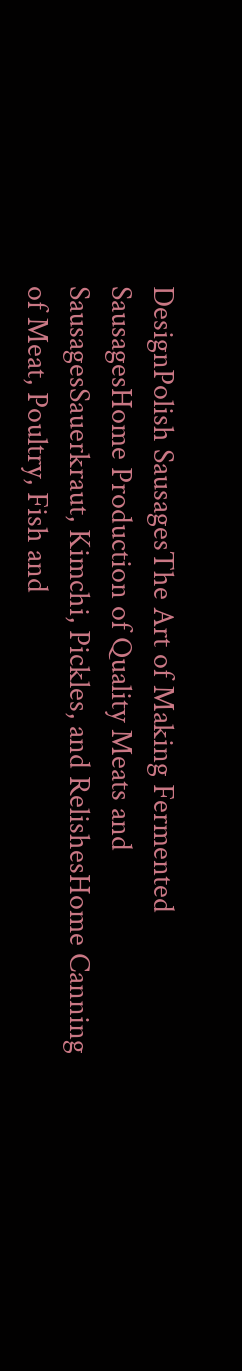DesignPolish SausagesThe Art of Making Fermented SausagesHome Production of Quality Meats and SausagesSauerkraut, Kimchi, Pickles, and RelishesHome Canning of Meat, Poultry, Fish and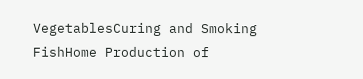VegetablesCuring and Smoking FishHome Production of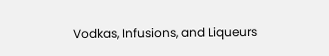Vodkas, Infusions, and Liqueurs